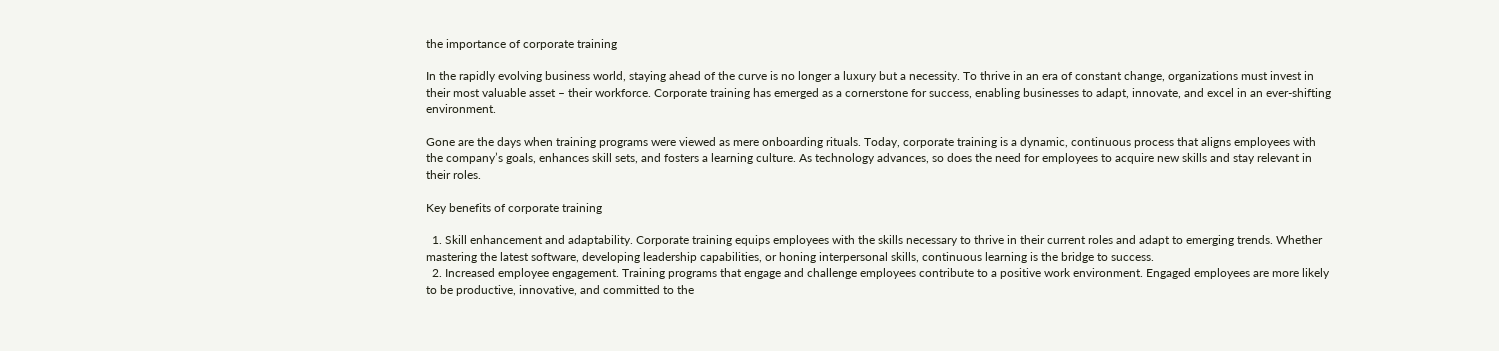the importance of corporate training

In the rapidly evolving business world, staying ahead of the curve is no longer a luxury but a necessity. To thrive in an era of constant change, organizations must invest in their most valuable asset – their workforce. Corporate training has emerged as a cornerstone for success, enabling businesses to adapt, innovate, and excel in an ever-shifting environment.

Gone are the days when training programs were viewed as mere onboarding rituals. Today, corporate training is a dynamic, continuous process that aligns employees with the company’s goals, enhances skill sets, and fosters a learning culture. As technology advances, so does the need for employees to acquire new skills and stay relevant in their roles.

Key benefits of corporate training

  1. Skill enhancement and adaptability. Corporate training equips employees with the skills necessary to thrive in their current roles and adapt to emerging trends. Whether mastering the latest software, developing leadership capabilities, or honing interpersonal skills, continuous learning is the bridge to success.
  2. Increased employee engagement. Training programs that engage and challenge employees contribute to a positive work environment. Engaged employees are more likely to be productive, innovative, and committed to the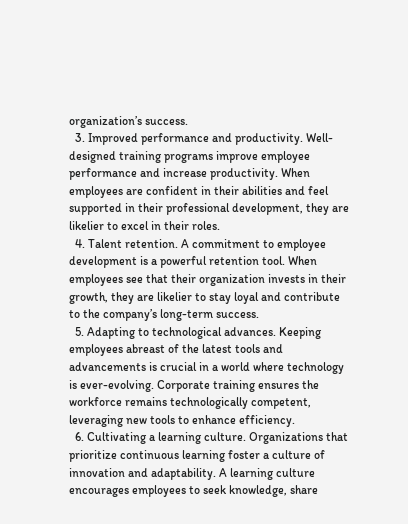organization’s success.
  3. Improved performance and productivity. Well-designed training programs improve employee performance and increase productivity. When employees are confident in their abilities and feel supported in their professional development, they are likelier to excel in their roles.
  4. Talent retention. A commitment to employee development is a powerful retention tool. When employees see that their organization invests in their growth, they are likelier to stay loyal and contribute to the company’s long-term success.
  5. Adapting to technological advances. Keeping employees abreast of the latest tools and advancements is crucial in a world where technology is ever-evolving. Corporate training ensures the workforce remains technologically competent, leveraging new tools to enhance efficiency.
  6. Cultivating a learning culture. Organizations that prioritize continuous learning foster a culture of innovation and adaptability. A learning culture encourages employees to seek knowledge, share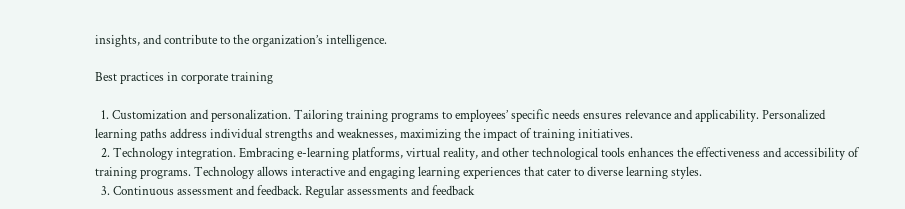insights, and contribute to the organization’s intelligence.

Best practices in corporate training

  1. Customization and personalization. Tailoring training programs to employees’ specific needs ensures relevance and applicability. Personalized learning paths address individual strengths and weaknesses, maximizing the impact of training initiatives.
  2. Technology integration. Embracing e-learning platforms, virtual reality, and other technological tools enhances the effectiveness and accessibility of training programs. Technology allows interactive and engaging learning experiences that cater to diverse learning styles.
  3. Continuous assessment and feedback. Regular assessments and feedback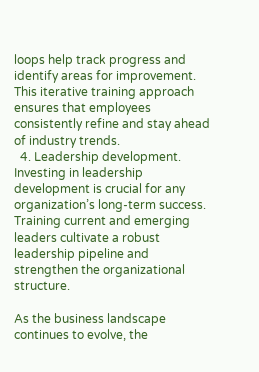loops help track progress and identify areas for improvement. This iterative training approach ensures that employees consistently refine and stay ahead of industry trends.
  4. Leadership development. Investing in leadership development is crucial for any organization’s long-term success. Training current and emerging leaders cultivate a robust leadership pipeline and strengthen the organizational structure.

As the business landscape continues to evolve, the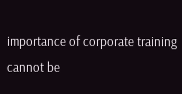importance of corporate training cannot be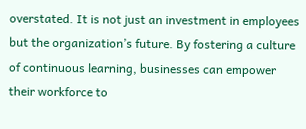overstated. It is not just an investment in employees but the organization’s future. By fostering a culture of continuous learning, businesses can empower their workforce to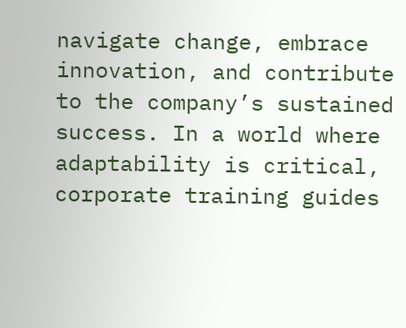navigate change, embrace innovation, and contribute to the company’s sustained success. In a world where adaptability is critical, corporate training guides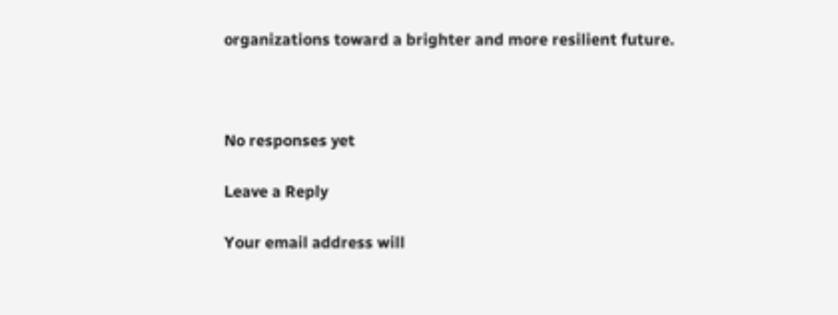organizations toward a brighter and more resilient future.



No responses yet

Leave a Reply

Your email address will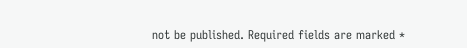not be published. Required fields are marked *